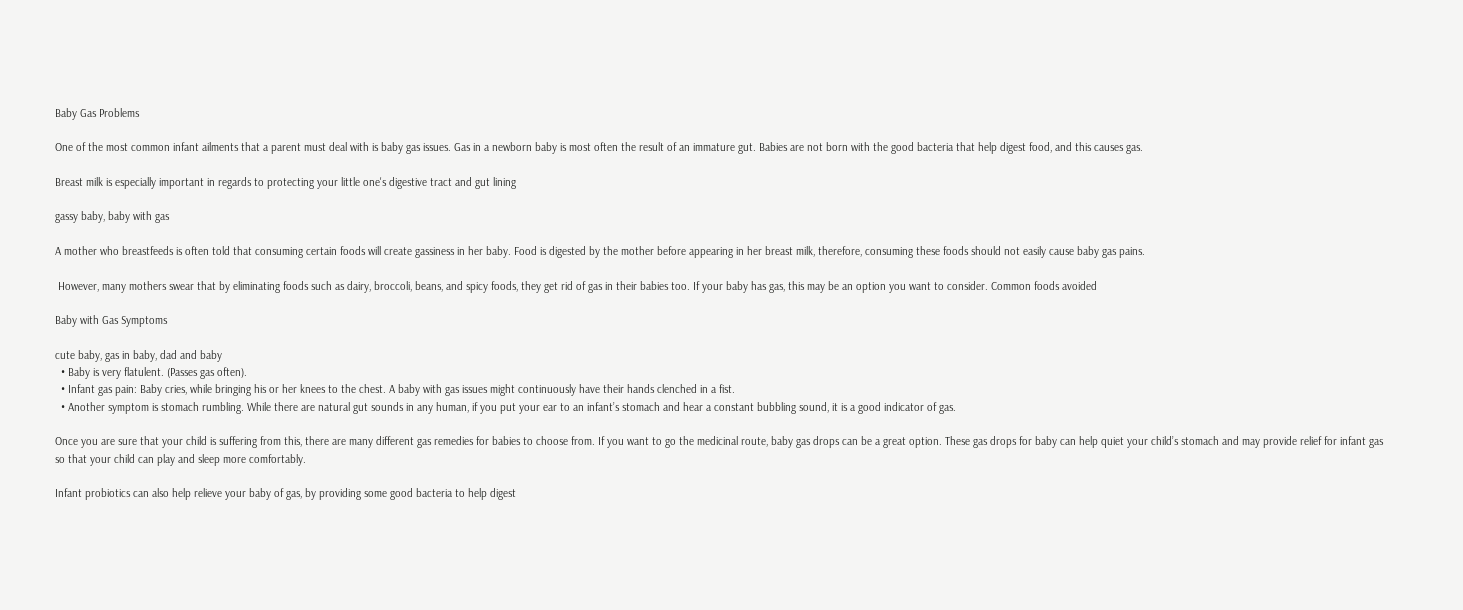Baby Gas Problems

One of the most common infant ailments that a parent must deal with is baby gas issues. Gas in a newborn baby is most often the result of an immature gut. Babies are not born with the good bacteria that help digest food, and this causes gas.

Breast milk is especially important in regards to protecting your little one's digestive tract and gut lining

gassy baby, baby with gas

A mother who breastfeeds is often told that consuming certain foods will create gassiness in her baby. Food is digested by the mother before appearing in her breast milk, therefore, consuming these foods should not easily cause baby gas pains.

 However, many mothers swear that by eliminating foods such as dairy, broccoli, beans, and spicy foods, they get rid of gas in their babies too. If your baby has gas, this may be an option you want to consider. Common foods avoided

Baby with Gas Symptoms

cute baby, gas in baby, dad and baby
  • Baby is very flatulent. (Passes gas often).
  • Infant gas pain: Baby cries, while bringing his or her knees to the chest. A baby with gas issues might continuously have their hands clenched in a fist.
  • Another symptom is stomach rumbling. While there are natural gut sounds in any human, if you put your ear to an infant’s stomach and hear a constant bubbling sound, it is a good indicator of gas.

Once you are sure that your child is suffering from this, there are many different gas remedies for babies to choose from. If you want to go the medicinal route, baby gas drops can be a great option. These gas drops for baby can help quiet your child’s stomach and may provide relief for infant gas so that your child can play and sleep more comfortably.

Infant probiotics can also help relieve your baby of gas, by providing some good bacteria to help digest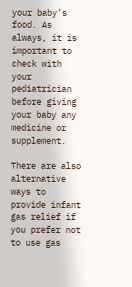your baby’s food. As always, it is important to check with your pediatrician before giving your baby any medicine or supplement.

There are also alternative ways to provide infant gas relief if you prefer not to use gas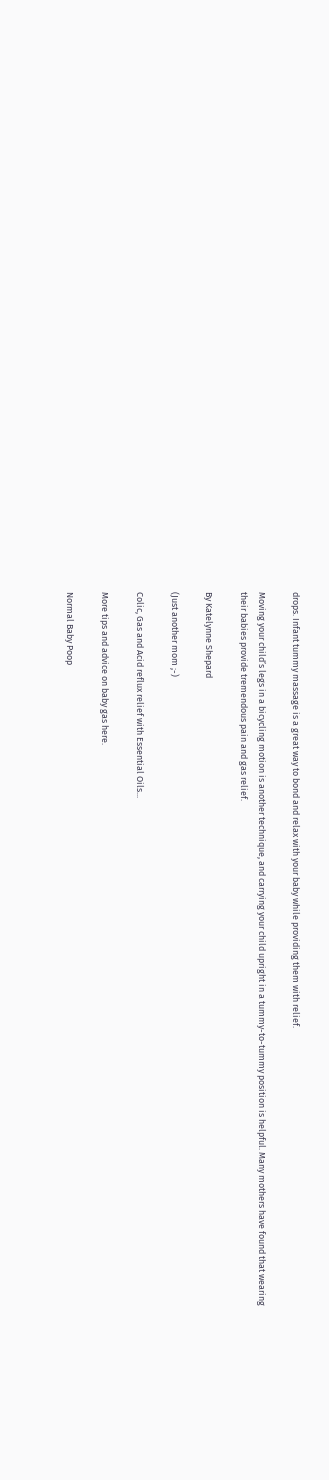drops. Infant tummy massage is a great way to bond and relax with your baby while providing them with relief.

Moving your child’s legs in a bicycling motion is another technique, and carrying your child upright in a tummy-to-tummy position is helpful. Many mothers have found that wearing their babies provide tremendous pain and gas relief.

By Katelynne Shepard

(Just another mom ;-)

Colic, Gas and Acid reflux relief with Essential Oils...

More tips and advice on baby gas here.

Normal Baby Poop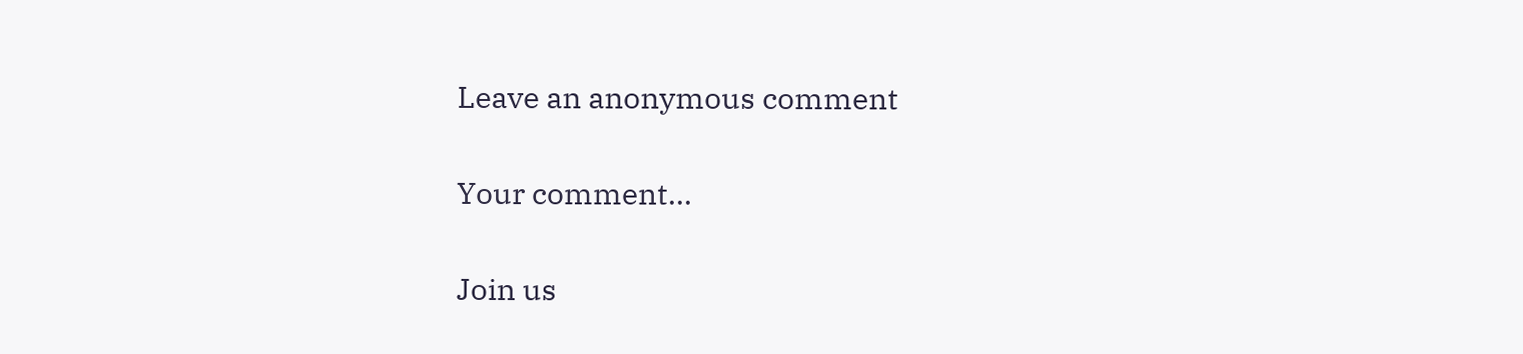Leave an anonymous comment

Your comment...

Join us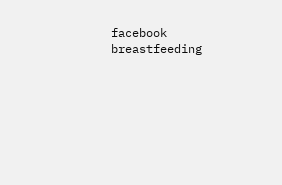facebook breastfeeding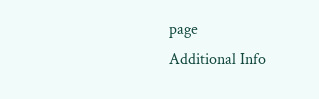page
Additional Info